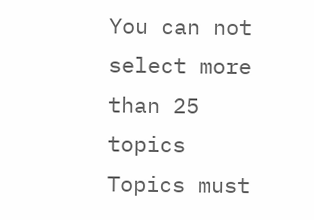You can not select more than 25 topics Topics must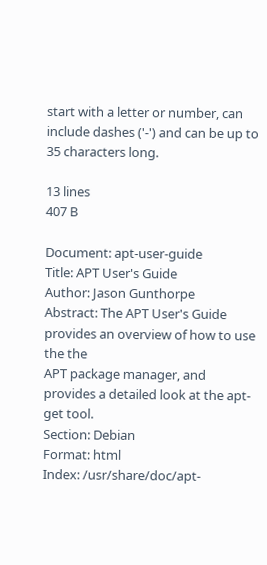start with a letter or number, can include dashes ('-') and can be up to 35 characters long.

13 lines
407 B

Document: apt-user-guide
Title: APT User's Guide
Author: Jason Gunthorpe
Abstract: The APT User's Guide provides an overview of how to use the the
APT package manager, and provides a detailed look at the apt-get tool.
Section: Debian
Format: html
Index: /usr/share/doc/apt-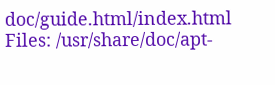doc/guide.html/index.html
Files: /usr/share/doc/apt-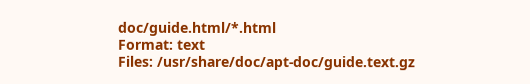doc/guide.html/*.html
Format: text
Files: /usr/share/doc/apt-doc/guide.text.gz